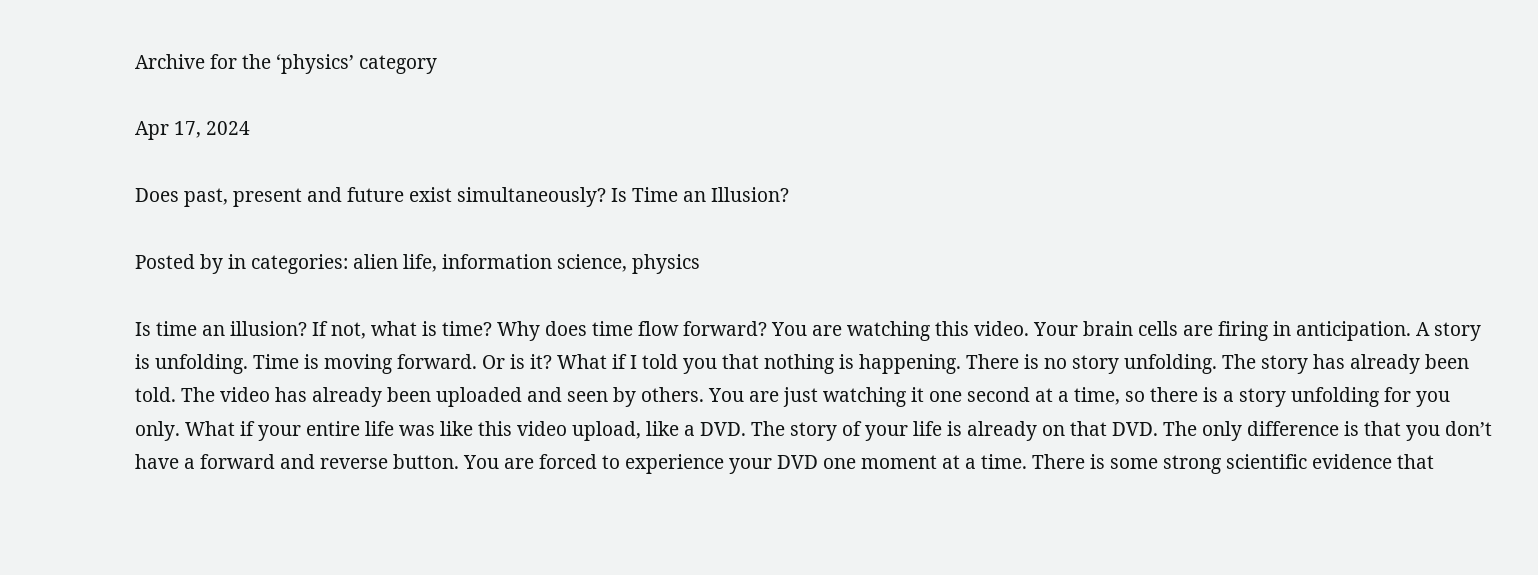Archive for the ‘physics’ category

Apr 17, 2024

Does past, present and future exist simultaneously? Is Time an Illusion?

Posted by in categories: alien life, information science, physics

Is time an illusion? If not, what is time? Why does time flow forward? You are watching this video. Your brain cells are firing in anticipation. A story is unfolding. Time is moving forward. Or is it? What if I told you that nothing is happening. There is no story unfolding. The story has already been told. The video has already been uploaded and seen by others. You are just watching it one second at a time, so there is a story unfolding for you only. What if your entire life was like this video upload, like a DVD. The story of your life is already on that DVD. The only difference is that you don’t have a forward and reverse button. You are forced to experience your DVD one moment at a time. There is some strong scientific evidence that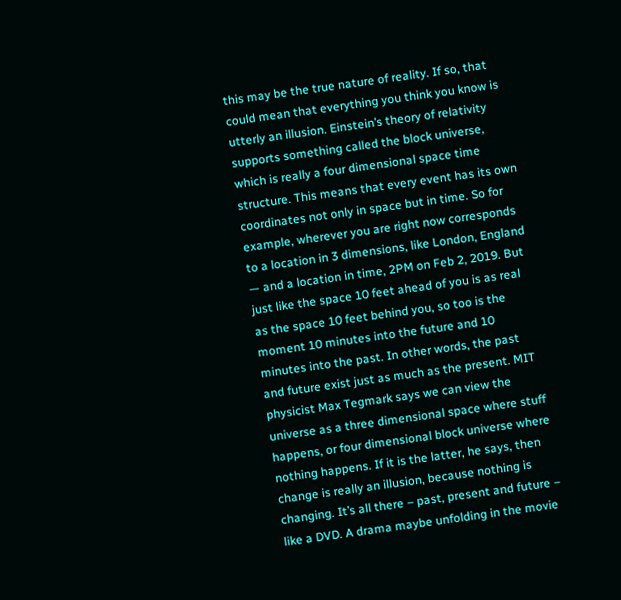this may be the true nature of reality. If so, that could mean that everything you think you know is utterly an illusion. Einstein’s theory of relativity supports something called the block universe, which is really a four dimensional space time structure. This means that every event has its own coordinates not only in space but in time. So for example, wherever you are right now corresponds to a location in 3 dimensions, like London, England — and a location in time, 2PM on Feb 2, 2019. But just like the space 10 feet ahead of you is as real as the space 10 feet behind you, so too is the moment 10 minutes into the future and 10 minutes into the past. In other words, the past and future exist just as much as the present. MIT physicist Max Tegmark says we can view the universe as a three dimensional space where stuff happens, or four dimensional block universe where nothing happens. If it is the latter, he says, then change is really an illusion, because nothing is changing. It’s all there – past, present and future – like a DVD. A drama maybe unfolding in the movie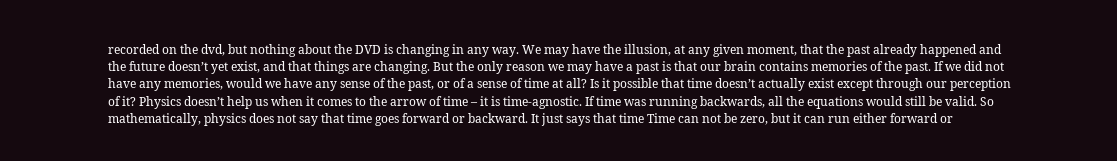recorded on the dvd, but nothing about the DVD is changing in any way. We may have the illusion, at any given moment, that the past already happened and the future doesn’t yet exist, and that things are changing. But the only reason we may have a past is that our brain contains memories of the past. If we did not have any memories, would we have any sense of the past, or of a sense of time at all? Is it possible that time doesn’t actually exist except through our perception of it? Physics doesn’t help us when it comes to the arrow of time – it is time-agnostic. If time was running backwards, all the equations would still be valid. So mathematically, physics does not say that time goes forward or backward. It just says that time Time can not be zero, but it can run either forward or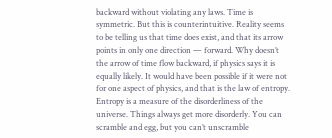backward without violating any laws. Time is symmetric. But this is counterintuitive. Reality seems to be telling us that time does exist, and that its arrow points in only one direction — forward. Why doesn’t the arrow of time flow backward, if physics says it is equally likely. It would have been possible if it were not for one aspect of physics, and that is the law of entropy. Entropy is a measure of the disorderliness of the universe. Things always get more disorderly. You can scramble and egg, but you can’t unscramble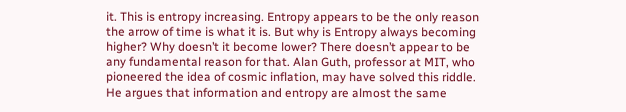it. This is entropy increasing. Entropy appears to be the only reason the arrow of time is what it is. But why is Entropy always becoming higher? Why doesn’t it become lower? There doesn’t appear to be any fundamental reason for that. Alan Guth, professor at MIT, who pioneered the idea of cosmic inflation, may have solved this riddle. He argues that information and entropy are almost the same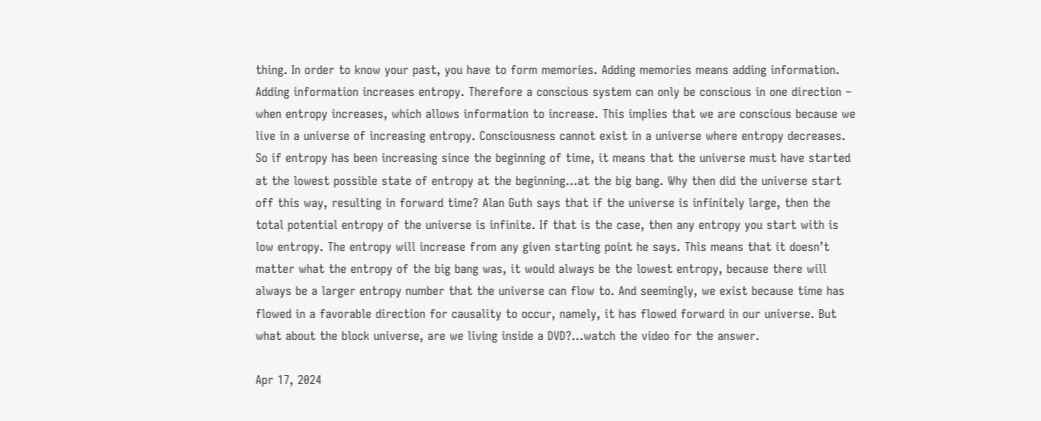thing. In order to know your past, you have to form memories. Adding memories means adding information. Adding information increases entropy. Therefore a conscious system can only be conscious in one direction – when entropy increases, which allows information to increase. This implies that we are conscious because we live in a universe of increasing entropy. Consciousness cannot exist in a universe where entropy decreases. So if entropy has been increasing since the beginning of time, it means that the universe must have started at the lowest possible state of entropy at the beginning…at the big bang. Why then did the universe start off this way, resulting in forward time? Alan Guth says that if the universe is infinitely large, then the total potential entropy of the universe is infinite. If that is the case, then any entropy you start with is low entropy. The entropy will increase from any given starting point he says. This means that it doesn’t matter what the entropy of the big bang was, it would always be the lowest entropy, because there will always be a larger entropy number that the universe can flow to. And seemingly, we exist because time has flowed in a favorable direction for causality to occur, namely, it has flowed forward in our universe. But what about the block universe, are we living inside a DVD?…watch the video for the answer.

Apr 17, 2024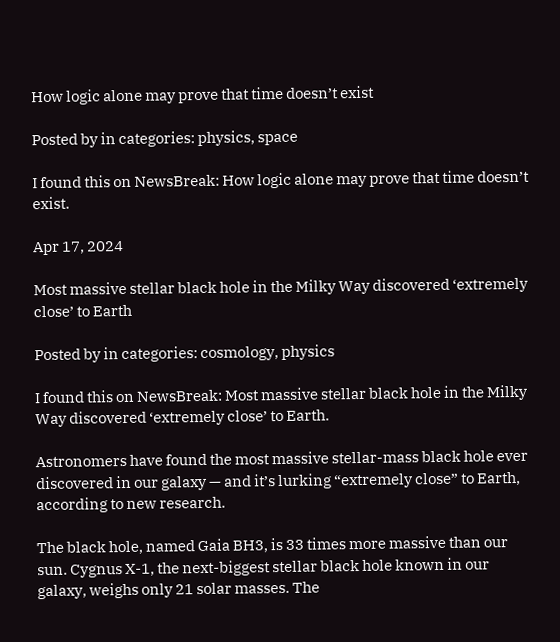How logic alone may prove that time doesn’t exist

Posted by in categories: physics, space

I found this on NewsBreak: How logic alone may prove that time doesn’t exist.

Apr 17, 2024

Most massive stellar black hole in the Milky Way discovered ‘extremely close’ to Earth

Posted by in categories: cosmology, physics

I found this on NewsBreak: Most massive stellar black hole in the Milky Way discovered ‘extremely close’ to Earth.

Astronomers have found the most massive stellar-mass black hole ever discovered in our galaxy — and it’s lurking “extremely close” to Earth, according to new research.

The black hole, named Gaia BH3, is 33 times more massive than our sun. Cygnus X-1, the next-biggest stellar black hole known in our galaxy, weighs only 21 solar masses. The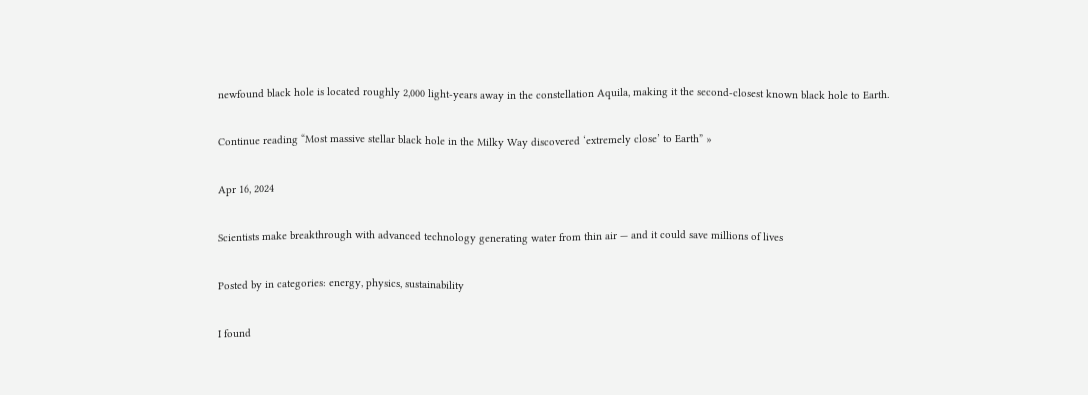newfound black hole is located roughly 2,000 light-years away in the constellation Aquila, making it the second-closest known black hole to Earth.

Continue reading “Most massive stellar black hole in the Milky Way discovered ‘extremely close’ to Earth” »

Apr 16, 2024

Scientists make breakthrough with advanced technology generating water from thin air — and it could save millions of lives

Posted by in categories: energy, physics, sustainability

I found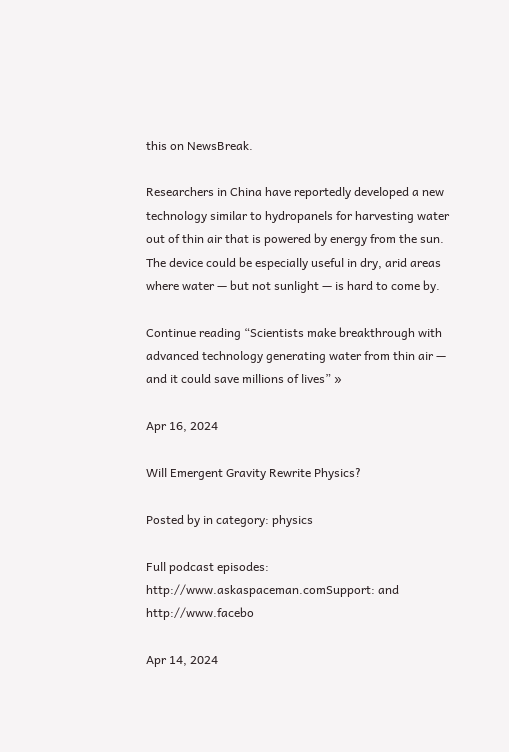this on NewsBreak.

Researchers in China have reportedly developed a new technology similar to hydropanels for harvesting water out of thin air that is powered by energy from the sun. The device could be especially useful in dry, arid areas where water — but not sunlight — is hard to come by.

Continue reading “Scientists make breakthrough with advanced technology generating water from thin air — and it could save millions of lives” »

Apr 16, 2024

Will Emergent Gravity Rewrite Physics?

Posted by in category: physics

Full podcast episodes: http://www.askaspaceman.comSupport: and http://www.facebo

Apr 14, 2024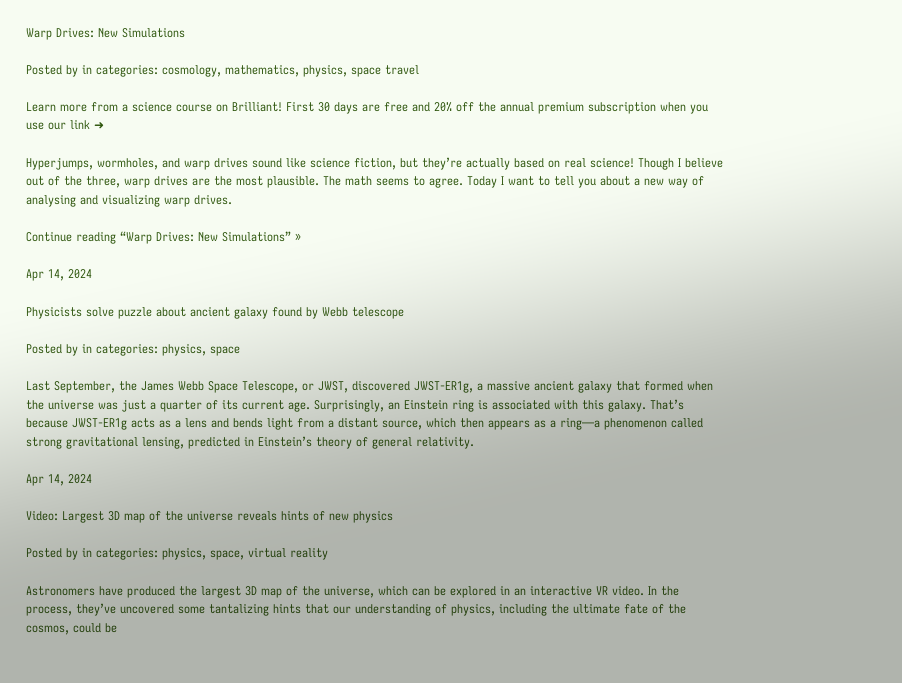Warp Drives: New Simulations

Posted by in categories: cosmology, mathematics, physics, space travel

Learn more from a science course on Brilliant! First 30 days are free and 20% off the annual premium subscription when you use our link ➜

Hyperjumps, wormholes, and warp drives sound like science fiction, but they’re actually based on real science! Though I believe out of the three, warp drives are the most plausible. The math seems to agree. Today I want to tell you about a new way of analysing and visualizing warp drives.

Continue reading “Warp Drives: New Simulations” »

Apr 14, 2024

Physicists solve puzzle about ancient galaxy found by Webb telescope

Posted by in categories: physics, space

Last September, the James Webb Space Telescope, or JWST, discovered JWST-ER1g, a massive ancient galaxy that formed when the universe was just a quarter of its current age. Surprisingly, an Einstein ring is associated with this galaxy. That’s because JWST-ER1g acts as a lens and bends light from a distant source, which then appears as a ring—a phenomenon called strong gravitational lensing, predicted in Einstein’s theory of general relativity.

Apr 14, 2024

Video: Largest 3D map of the universe reveals hints of new physics

Posted by in categories: physics, space, virtual reality

Astronomers have produced the largest 3D map of the universe, which can be explored in an interactive VR video. In the process, they’ve uncovered some tantalizing hints that our understanding of physics, including the ultimate fate of the cosmos, could be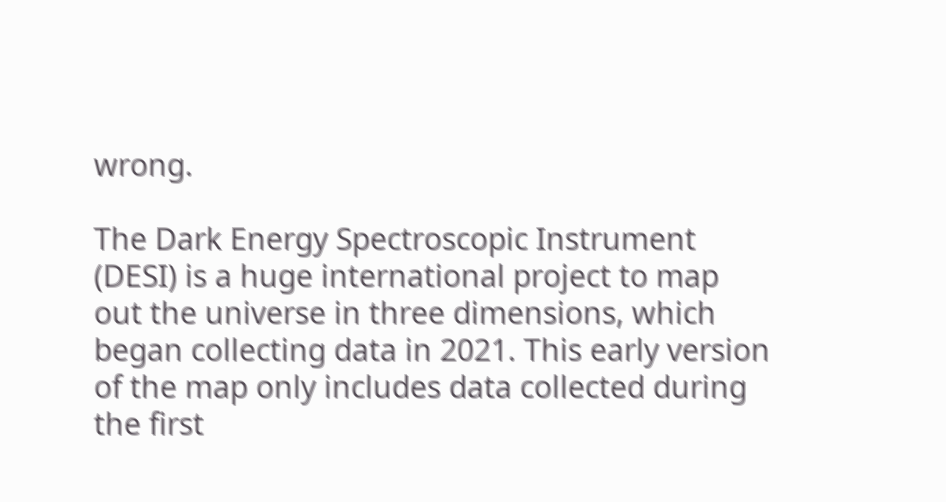wrong.

The Dark Energy Spectroscopic Instrument (DESI) is a huge international project to map out the universe in three dimensions, which began collecting data in 2021. This early version of the map only includes data collected during the first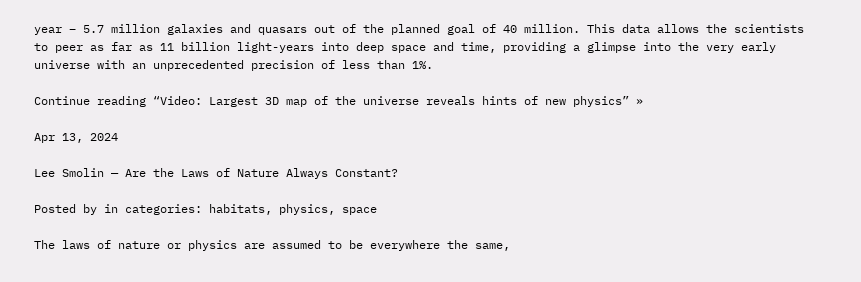year – 5.7 million galaxies and quasars out of the planned goal of 40 million. This data allows the scientists to peer as far as 11 billion light-years into deep space and time, providing a glimpse into the very early universe with an unprecedented precision of less than 1%.

Continue reading “Video: Largest 3D map of the universe reveals hints of new physics” »

Apr 13, 2024

Lee Smolin — Are the Laws of Nature Always Constant?

Posted by in categories: habitats, physics, space

The laws of nature or physics are assumed to be everywhere the same,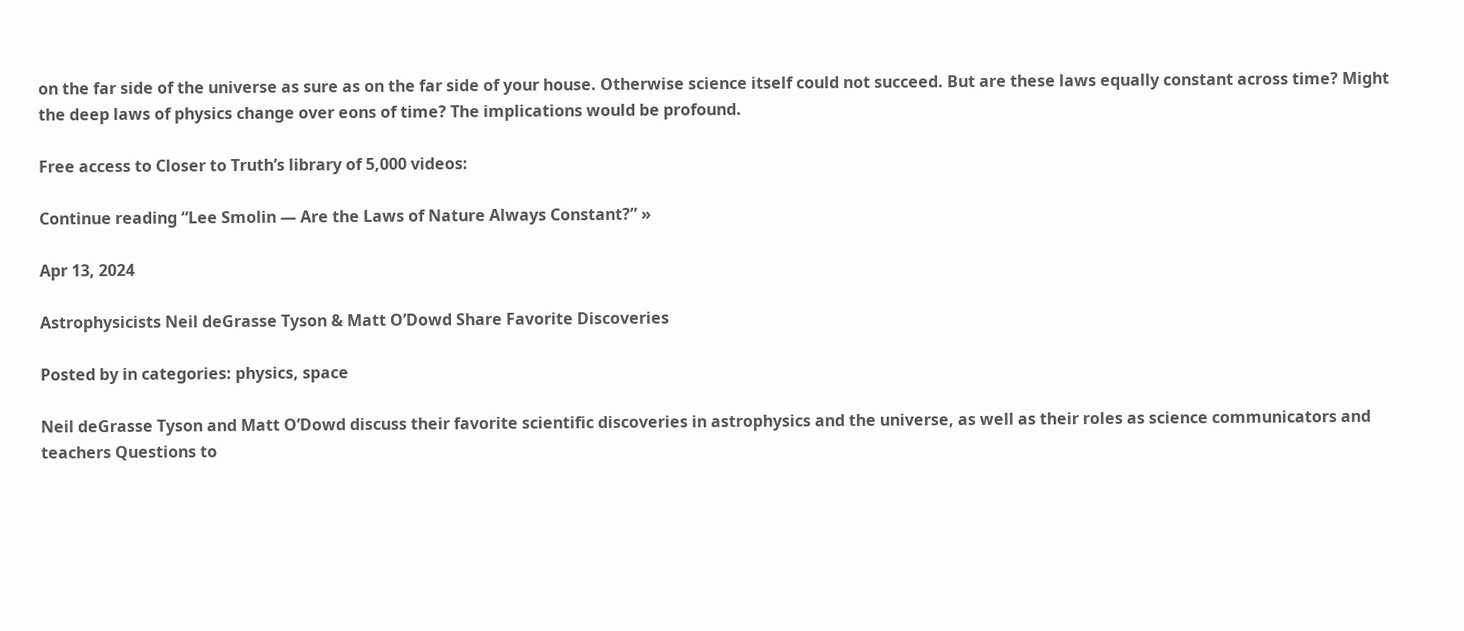on the far side of the universe as sure as on the far side of your house. Otherwise science itself could not succeed. But are these laws equally constant across time? Might the deep laws of physics change over eons of time? The implications would be profound.

Free access to Closer to Truth’s library of 5,000 videos:

Continue reading “Lee Smolin — Are the Laws of Nature Always Constant?” »

Apr 13, 2024

Astrophysicists Neil deGrasse Tyson & Matt O’Dowd Share Favorite Discoveries

Posted by in categories: physics, space

Neil deGrasse Tyson and Matt O’Dowd discuss their favorite scientific discoveries in astrophysics and the universe, as well as their roles as science communicators and teachers Questions to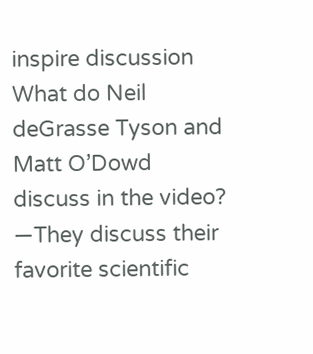inspire discussion What do Neil deGrasse Tyson and Matt O’Dowd discuss in the video? —They discuss their favorite scientific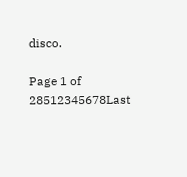disco.

Page 1 of 28512345678Last